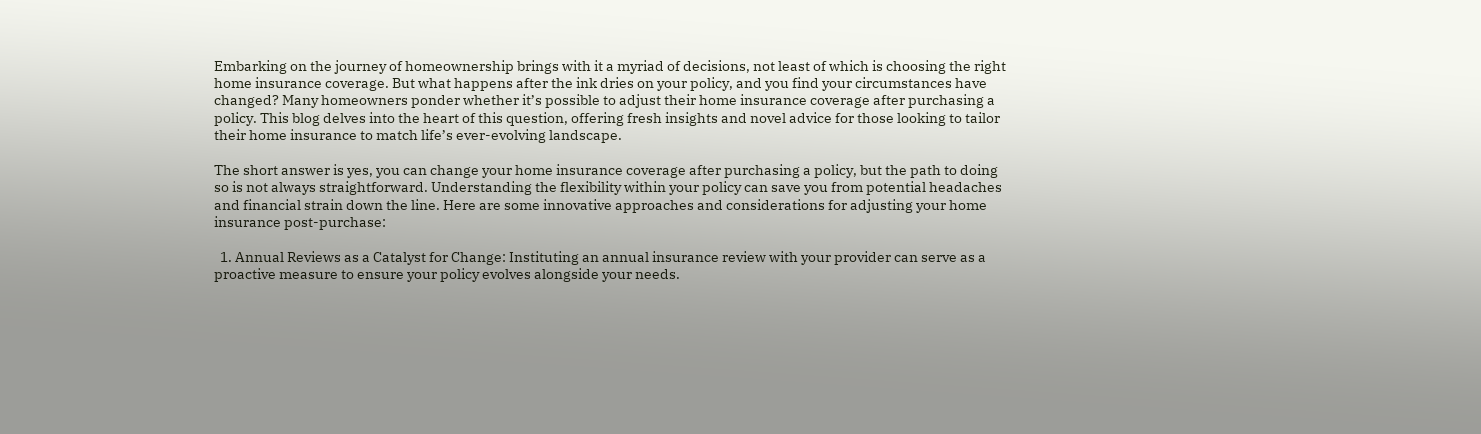Embarking on the journey of homeownership brings with it a myriad of decisions, not least of which is choosing the right home insurance coverage. But what happens after the ink dries on your policy, and you find your circumstances have changed? Many homeowners ponder whether it’s possible to adjust their home insurance coverage after purchasing a policy. This blog delves into the heart of this question, offering fresh insights and novel advice for those looking to tailor their home insurance to match life’s ever-evolving landscape.

The short answer is yes, you can change your home insurance coverage after purchasing a policy, but the path to doing so is not always straightforward. Understanding the flexibility within your policy can save you from potential headaches and financial strain down the line. Here are some innovative approaches and considerations for adjusting your home insurance post-purchase:

  1. Annual Reviews as a Catalyst for Change: Instituting an annual insurance review with your provider can serve as a proactive measure to ensure your policy evolves alongside your needs.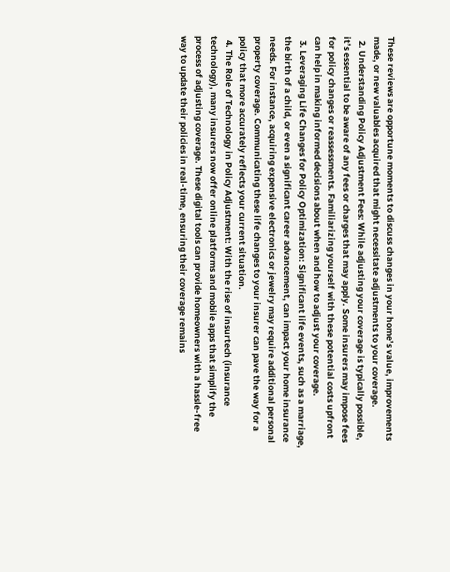These reviews are opportune moments to discuss changes in your home’s value, improvements made, or new valuables acquired that might necessitate adjustments to your coverage.
  2. Understanding Policy Adjustment Fees: While adjusting your coverage is typically possible, it’s essential to be aware of any fees or charges that may apply. Some insurers may impose fees for policy changes or reassessments. Familiarizing yourself with these potential costs upfront can help in making informed decisions about when and how to adjust your coverage.
  3. Leveraging Life Changes for Policy Optimization: Significant life events, such as a marriage, the birth of a child, or even a significant career advancement, can impact your home insurance needs. For instance, acquiring expensive electronics or jewelry may require additional personal property coverage. Communicating these life changes to your insurer can pave the way for a policy that more accurately reflects your current situation.
  4. The Role of Technology in Policy Adjustment: With the rise of insurtech (insurance technology), many insurers now offer online platforms and mobile apps that simplify the process of adjusting coverage. These digital tools can provide homeowners with a hassle-free way to update their policies in real-time, ensuring their coverage remains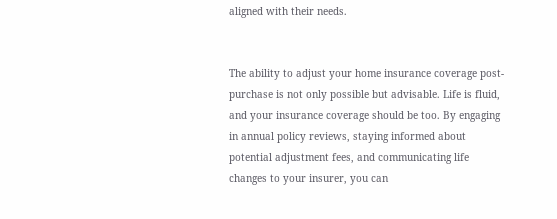aligned with their needs.


The ability to adjust your home insurance coverage post-purchase is not only possible but advisable. Life is fluid, and your insurance coverage should be too. By engaging in annual policy reviews, staying informed about potential adjustment fees, and communicating life changes to your insurer, you can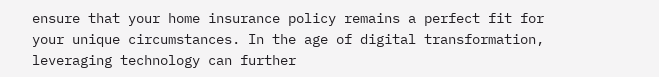ensure that your home insurance policy remains a perfect fit for your unique circumstances. In the age of digital transformation, leveraging technology can further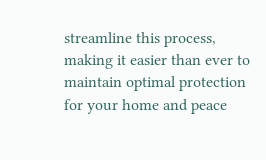streamline this process, making it easier than ever to maintain optimal protection for your home and peace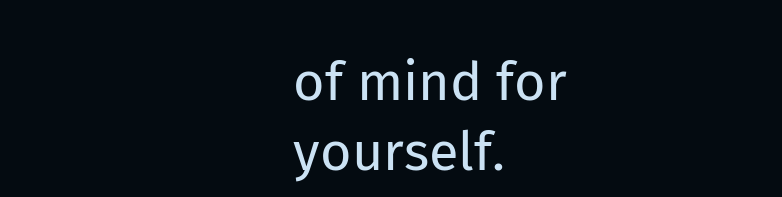of mind for yourself.